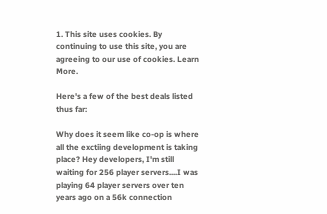1. This site uses cookies. By continuing to use this site, you are agreeing to our use of cookies. Learn More.

Here's a few of the best deals listed thus far:

Why does it seem like co-op is where all the exctiing development is taking place? Hey developers, I'm still waiting for 256 player servers....I was playing 64 player servers over ten years ago on a 56k connection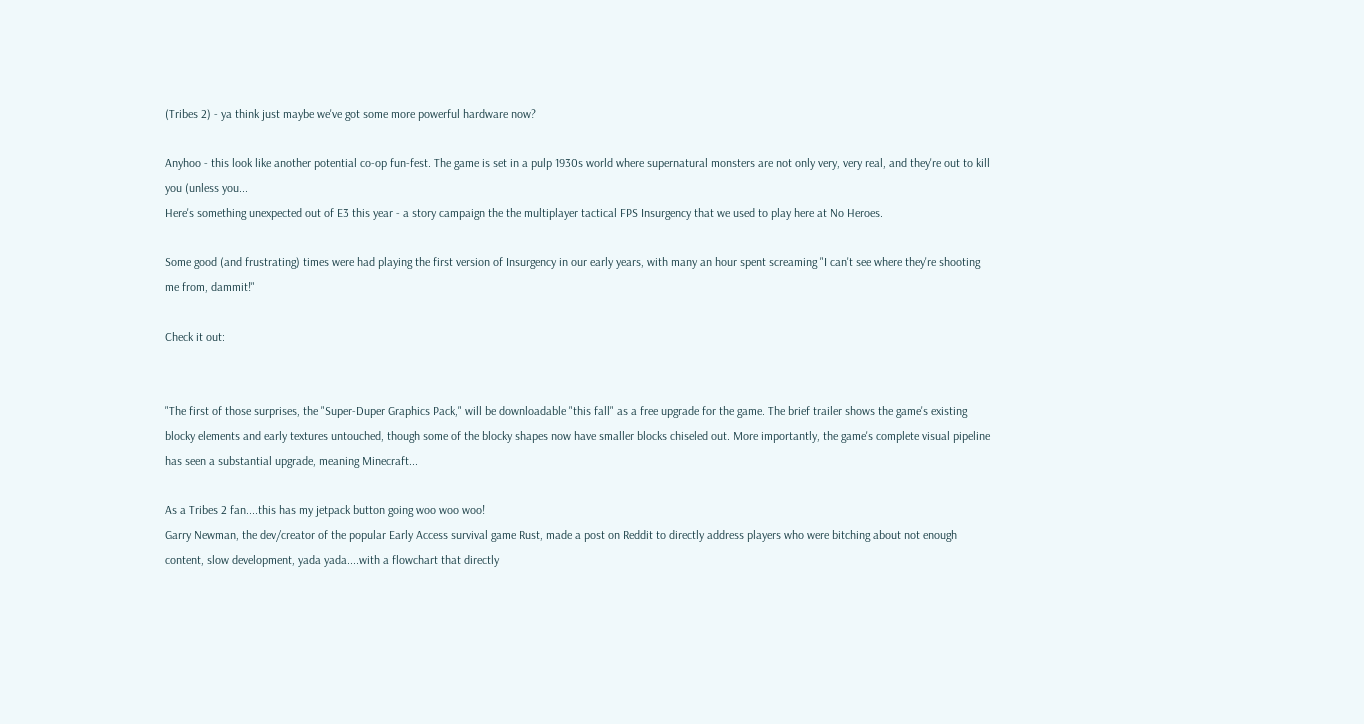(Tribes 2) - ya think just maybe we've got some more powerful hardware now?

Anyhoo - this look like another potential co-op fun-fest. The game is set in a pulp 1930s world where supernatural monsters are not only very, very real, and they're out to kill you (unless you...
Here's something unexpected out of E3 this year - a story campaign the the multiplayer tactical FPS Insurgency that we used to play here at No Heroes.

Some good (and frustrating) times were had playing the first version of Insurgency in our early years, with many an hour spent screaming "I can't see where they're shooting me from, dammit!"

Check it out:


"The first of those surprises, the "Super-Duper Graphics Pack," will be downloadable "this fall" as a free upgrade for the game. The brief trailer shows the game's existing blocky elements and early textures untouched, though some of the blocky shapes now have smaller blocks chiseled out. More importantly, the game's complete visual pipeline has seen a substantial upgrade, meaning Minecraft...

As a Tribes 2 fan....this has my jetpack button going woo woo woo!
Garry Newman, the dev/creator of the popular Early Access survival game Rust, made a post on Reddit to directly address players who were bitching about not enough content, slow development, yada yada....with a flowchart that directly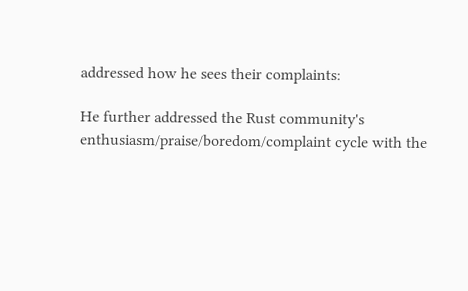addressed how he sees their complaints:

He further addressed the Rust community's enthusiasm/praise/boredom/complaint cycle with the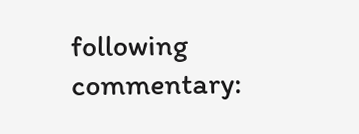following commentary: